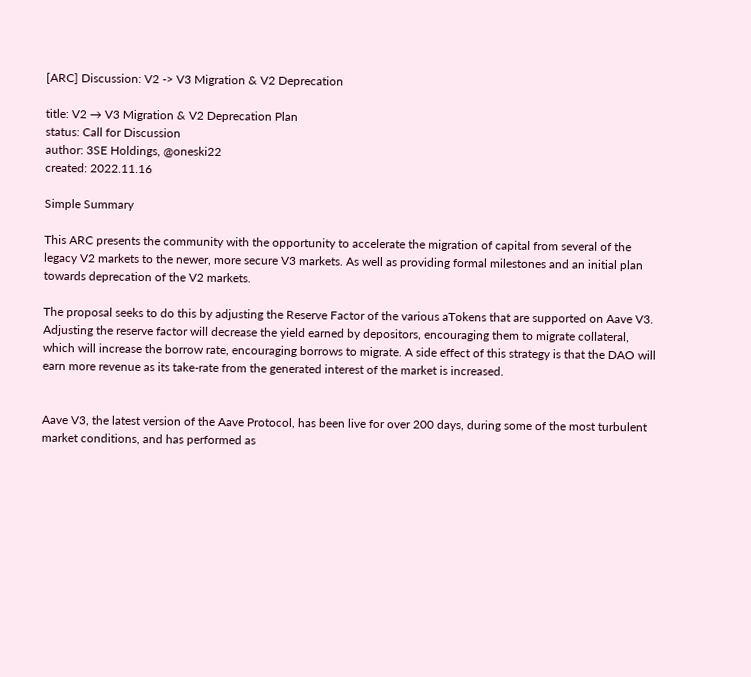[ARC] Discussion: V2 -> V3 Migration & V2 Deprecation

title: V2 → V3 Migration & V2 Deprecation Plan
status: Call for Discussion
author: 3SE Holdings, @oneski22
created: 2022.11.16

Simple Summary

This ARC presents the community with the opportunity to accelerate the migration of capital from several of the legacy V2 markets to the newer, more secure V3 markets. As well as providing formal milestones and an initial plan towards deprecation of the V2 markets.

The proposal seeks to do this by adjusting the Reserve Factor of the various aTokens that are supported on Aave V3. Adjusting the reserve factor will decrease the yield earned by depositors, encouraging them to migrate collateral, which will increase the borrow rate, encouraging borrows to migrate. A side effect of this strategy is that the DAO will earn more revenue as its take-rate from the generated interest of the market is increased.


Aave V3, the latest version of the Aave Protocol, has been live for over 200 days, during some of the most turbulent market conditions, and has performed as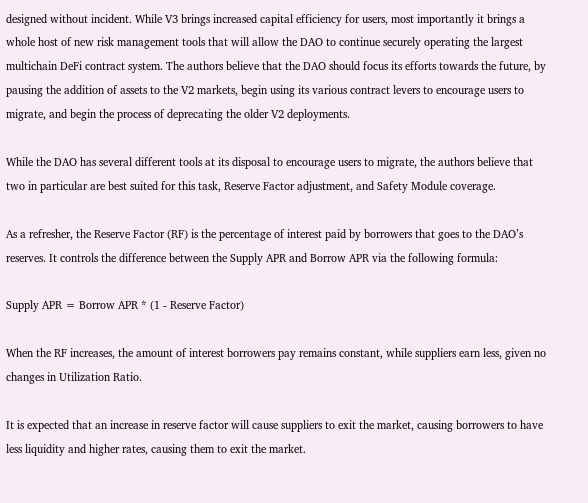designed without incident. While V3 brings increased capital efficiency for users, most importantly it brings a whole host of new risk management tools that will allow the DAO to continue securely operating the largest multichain DeFi contract system. The authors believe that the DAO should focus its efforts towards the future, by pausing the addition of assets to the V2 markets, begin using its various contract levers to encourage users to migrate, and begin the process of deprecating the older V2 deployments.

While the DAO has several different tools at its disposal to encourage users to migrate, the authors believe that two in particular are best suited for this task, Reserve Factor adjustment, and Safety Module coverage.

As a refresher, the Reserve Factor (RF) is the percentage of interest paid by borrowers that goes to the DAO’s reserves. It controls the difference between the Supply APR and Borrow APR via the following formula:

Supply APR = Borrow APR * (1 - Reserve Factor)

When the RF increases, the amount of interest borrowers pay remains constant, while suppliers earn less, given no changes in Utilization Ratio.

It is expected that an increase in reserve factor will cause suppliers to exit the market, causing borrowers to have less liquidity and higher rates, causing them to exit the market.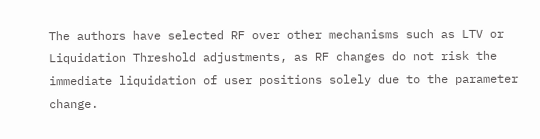The authors have selected RF over other mechanisms such as LTV or Liquidation Threshold adjustments, as RF changes do not risk the immediate liquidation of user positions solely due to the parameter change.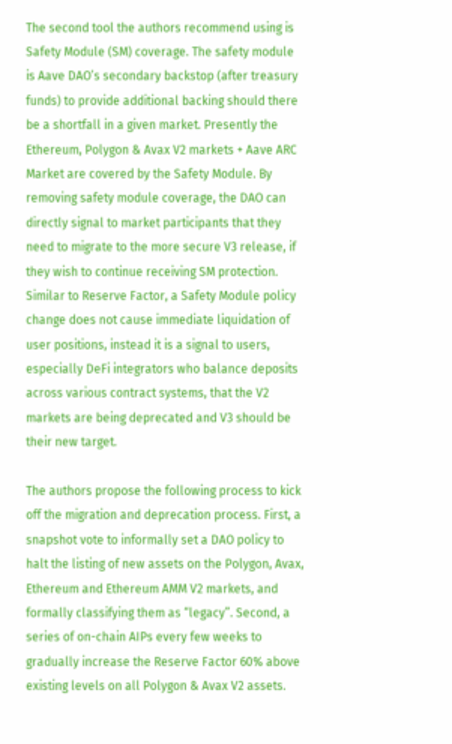The second tool the authors recommend using is Safety Module (SM) coverage. The safety module is Aave DAO’s secondary backstop (after treasury funds) to provide additional backing should there be a shortfall in a given market. Presently the Ethereum, Polygon & Avax V2 markets + Aave ARC Market are covered by the Safety Module. By removing safety module coverage, the DAO can directly signal to market participants that they need to migrate to the more secure V3 release, if they wish to continue receiving SM protection. Similar to Reserve Factor, a Safety Module policy change does not cause immediate liquidation of user positions, instead it is a signal to users, especially DeFi integrators who balance deposits across various contract systems, that the V2 markets are being deprecated and V3 should be their new target.

The authors propose the following process to kick off the migration and deprecation process. First, a snapshot vote to informally set a DAO policy to halt the listing of new assets on the Polygon, Avax, Ethereum and Ethereum AMM V2 markets, and formally classifying them as “legacy”. Second, a series of on-chain AIPs every few weeks to gradually increase the Reserve Factor 60% above existing levels on all Polygon & Avax V2 assets.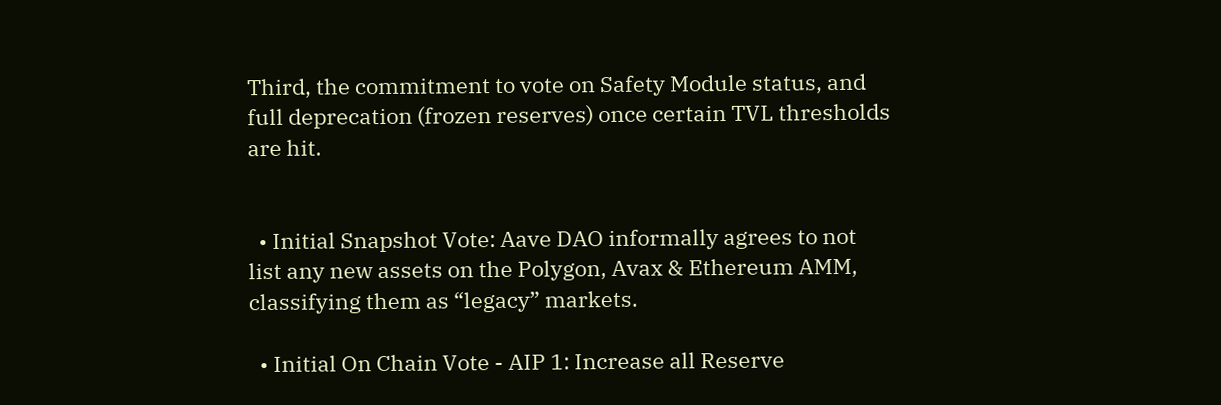Third, the commitment to vote on Safety Module status, and full deprecation (frozen reserves) once certain TVL thresholds are hit.


  • Initial Snapshot Vote: Aave DAO informally agrees to not list any new assets on the Polygon, Avax & Ethereum AMM, classifying them as “legacy” markets.

  • Initial On Chain Vote - AIP 1: Increase all Reserve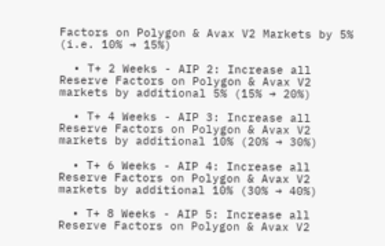Factors on Polygon & Avax V2 Markets by 5% (i.e. 10% → 15%)

  • T+ 2 Weeks - AIP 2: Increase all Reserve Factors on Polygon & Avax V2 markets by additional 5% (15% → 20%)

  • T+ 4 Weeks - AIP 3: Increase all Reserve Factors on Polygon & Avax V2 markets by additional 10% (20% → 30%)

  • T+ 6 Weeks - AIP 4: Increase all Reserve Factors on Polygon & Avax V2 markets by additional 10% (30% → 40%)

  • T+ 8 Weeks - AIP 5: Increase all Reserve Factors on Polygon & Avax V2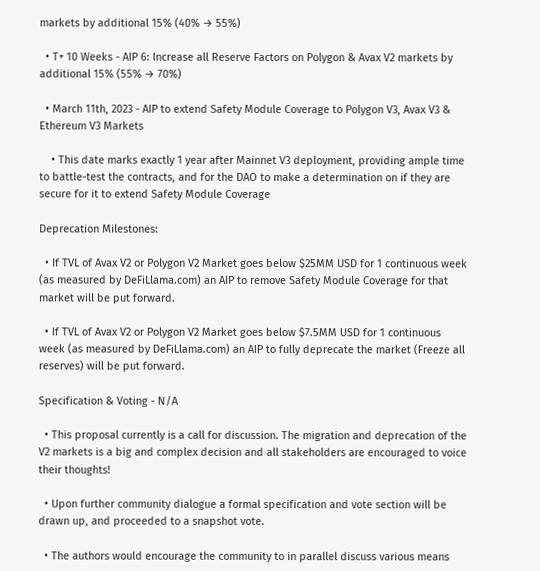markets by additional 15% (40% → 55%)

  • T+ 10 Weeks - AIP 6: Increase all Reserve Factors on Polygon & Avax V2 markets by additional 15% (55% → 70%)

  • March 11th, 2023 - AIP to extend Safety Module Coverage to Polygon V3, Avax V3 & Ethereum V3 Markets

    • This date marks exactly 1 year after Mainnet V3 deployment, providing ample time to battle-test the contracts, and for the DAO to make a determination on if they are secure for it to extend Safety Module Coverage

Deprecation Milestones:

  • If TVL of Avax V2 or Polygon V2 Market goes below $25MM USD for 1 continuous week (as measured by DeFiLlama.com) an AIP to remove Safety Module Coverage for that market will be put forward.

  • If TVL of Avax V2 or Polygon V2 Market goes below $7.5MM USD for 1 continuous week (as measured by DeFiLlama.com) an AIP to fully deprecate the market (Freeze all reserves) will be put forward.

Specification & Voting - N/A

  • This proposal currently is a call for discussion. The migration and deprecation of the V2 markets is a big and complex decision and all stakeholders are encouraged to voice their thoughts!

  • Upon further community dialogue a formal specification and vote section will be drawn up, and proceeded to a snapshot vote.

  • The authors would encourage the community to in parallel discuss various means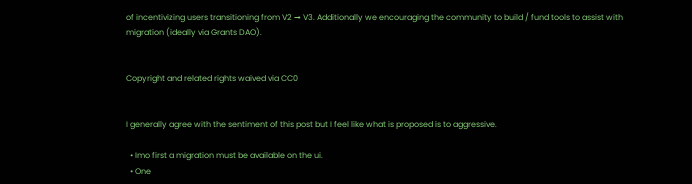of incentivizing users transitioning from V2 → V3. Additionally we encouraging the community to build / fund tools to assist with migration (ideally via Grants DAO).


Copyright and related rights waived via CC0


I generally agree with the sentiment of this post but I feel like what is proposed is to aggressive.

  • Imo first a migration must be available on the ui.
  • One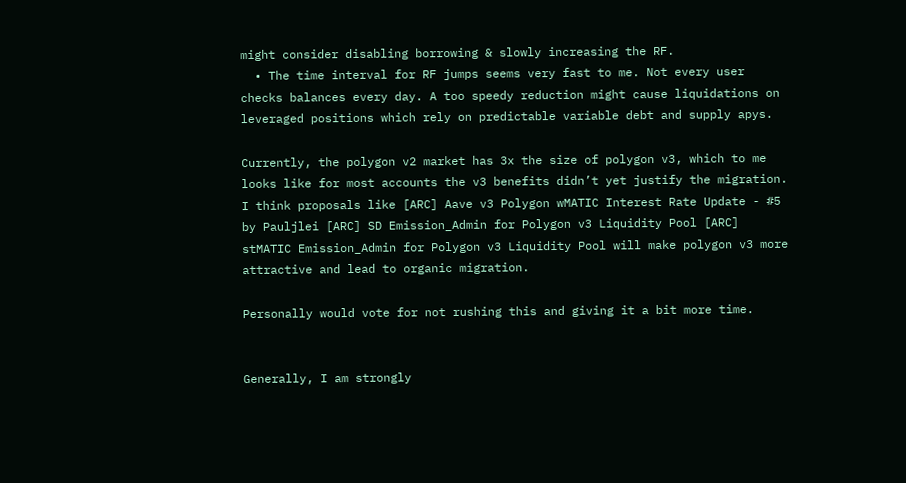might consider disabling borrowing & slowly increasing the RF.
  • The time interval for RF jumps seems very fast to me. Not every user checks balances every day. A too speedy reduction might cause liquidations on leveraged positions which rely on predictable variable debt and supply apys.

Currently, the polygon v2 market has 3x the size of polygon v3, which to me looks like for most accounts the v3 benefits didn’t yet justify the migration. I think proposals like [ARC] Aave v3 Polygon wMATIC Interest Rate Update - #5 by Pauljlei [ARC] SD Emission_Admin for Polygon v3 Liquidity Pool [ARC] stMATIC Emission_Admin for Polygon v3 Liquidity Pool will make polygon v3 more attractive and lead to organic migration.

Personally would vote for not rushing this and giving it a bit more time.


Generally, I am strongly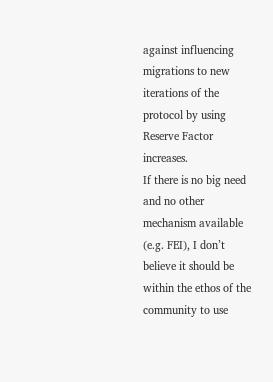against influencing migrations to new iterations of the protocol by using Reserve Factor increases.
If there is no big need and no other mechanism available (e.g. FEI), I don’t believe it should be within the ethos of the community to use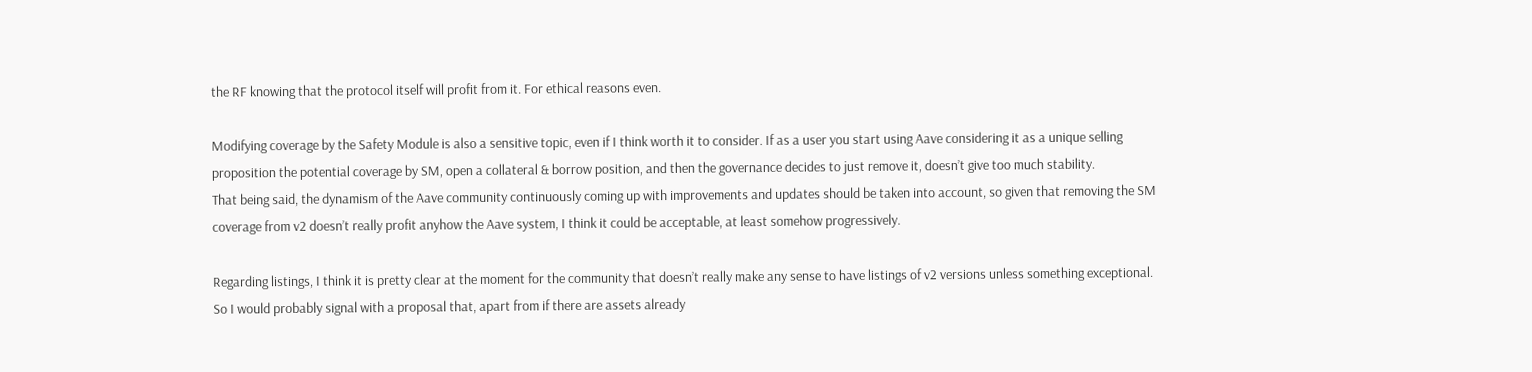the RF knowing that the protocol itself will profit from it. For ethical reasons even.

Modifying coverage by the Safety Module is also a sensitive topic, even if I think worth it to consider. If as a user you start using Aave considering it as a unique selling proposition the potential coverage by SM, open a collateral & borrow position, and then the governance decides to just remove it, doesn’t give too much stability.
That being said, the dynamism of the Aave community continuously coming up with improvements and updates should be taken into account, so given that removing the SM coverage from v2 doesn’t really profit anyhow the Aave system, I think it could be acceptable, at least somehow progressively.

Regarding listings, I think it is pretty clear at the moment for the community that doesn’t really make any sense to have listings of v2 versions unless something exceptional. So I would probably signal with a proposal that, apart from if there are assets already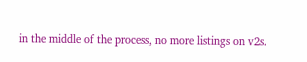in the middle of the process, no more listings on v2s.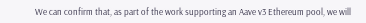We can confirm that, as part of the work supporting an Aave v3 Ethereum pool, we will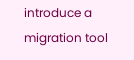introduce a migration tool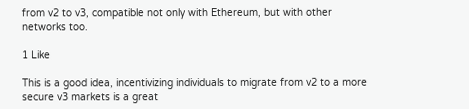from v2 to v3, compatible not only with Ethereum, but with other networks too.

1 Like

This is a good idea, incentivizing individuals to migrate from v2 to a more secure v3 markets is a great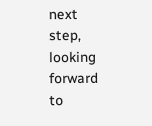next step, looking forward to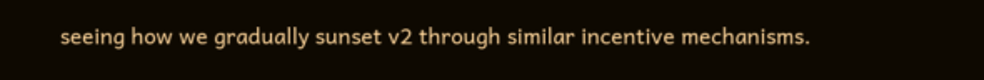seeing how we gradually sunset v2 through similar incentive mechanisms.